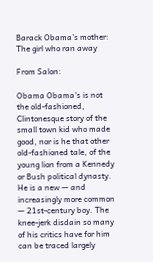Barack Obama’s mother: The girl who ran away

From Salon:

Obama Obama's is not the old-fashioned, Clintonesque story of the small town kid who made good, nor is he that other old-fashioned tale, of the young lion from a Kennedy or Bush political dynasty. He is a new — and increasingly more common — 21st-century boy. The knee-jerk disdain so many of his critics have for him can be traced largely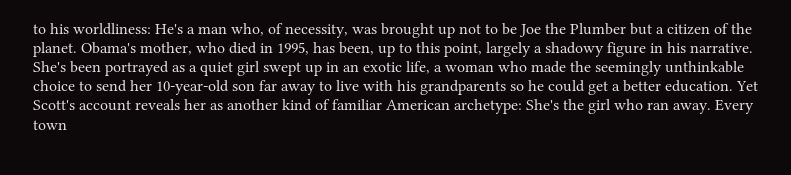to his worldliness: He's a man who, of necessity, was brought up not to be Joe the Plumber but a citizen of the planet. Obama's mother, who died in 1995, has been, up to this point, largely a shadowy figure in his narrative. She's been portrayed as a quiet girl swept up in an exotic life, a woman who made the seemingly unthinkable choice to send her 10-year-old son far away to live with his grandparents so he could get a better education. Yet Scott's account reveals her as another kind of familiar American archetype: She's the girl who ran away. Every town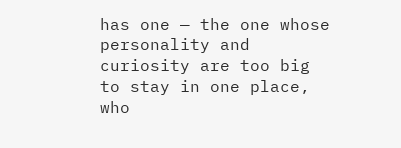has one — the one whose personality and curiosity are too big to stay in one place, who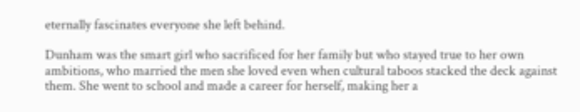eternally fascinates everyone she left behind.

Dunham was the smart girl who sacrificed for her family but who stayed true to her own ambitions, who married the men she loved even when cultural taboos stacked the deck against them. She went to school and made a career for herself, making her a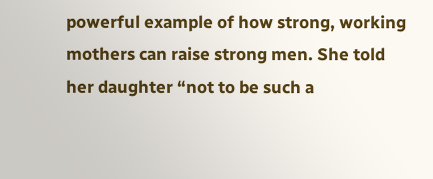powerful example of how strong, working mothers can raise strong men. She told her daughter “not to be such a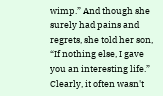wimp.” And though she surely had pains and regrets, she told her son, “If nothing else, I gave you an interesting life.” Clearly, it often wasn't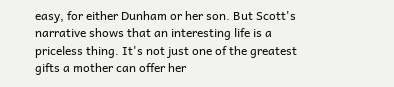easy, for either Dunham or her son. But Scott's narrative shows that an interesting life is a priceless thing. It's not just one of the greatest gifts a mother can offer her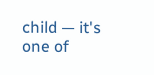child — it's one of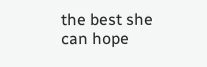the best she can hope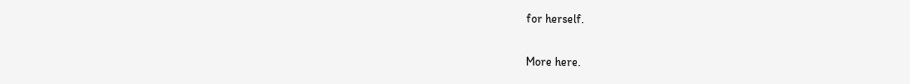for herself.

More here.